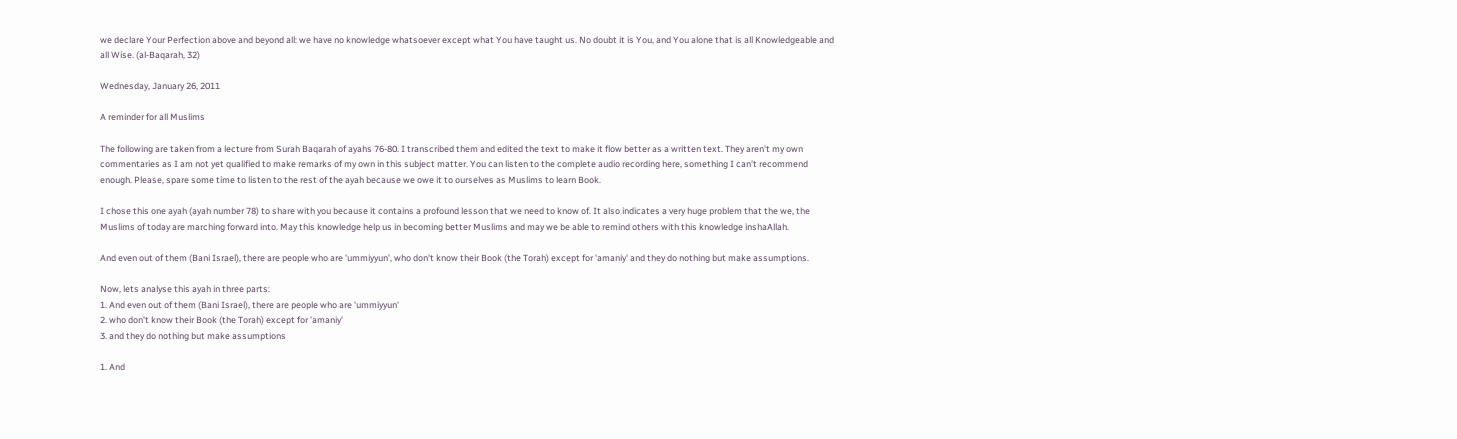we declare Your Perfection above and beyond all: we have no knowledge whatsoever except what You have taught us. No doubt it is You, and You alone that is all Knowledgeable and all Wise. (al-Baqarah, 32)

Wednesday, January 26, 2011

A reminder for all Muslims

The following are taken from a lecture from Surah Baqarah of ayahs 76-80. I transcribed them and edited the text to make it flow better as a written text. They aren't my own commentaries as I am not yet qualified to make remarks of my own in this subject matter. You can listen to the complete audio recording here, something I can't recommend enough. Please, spare some time to listen to the rest of the ayah because we owe it to ourselves as Muslims to learn Book.

I chose this one ayah (ayah number 78) to share with you because it contains a profound lesson that we need to know of. It also indicates a very huge problem that the we, the Muslims of today are marching forward into. May this knowledge help us in becoming better Muslims and may we be able to remind others with this knowledge inshaAllah.

And even out of them (Bani Israel), there are people who are 'ummiyyun', who don't know their Book (the Torah) except for 'amaniy' and they do nothing but make assumptions.

Now, lets analyse this ayah in three parts:
1. And even out of them (Bani Israel), there are people who are 'ummiyyun'
2. who don't know their Book (the Torah) except for 'amaniy'
3. and they do nothing but make assumptions

1. And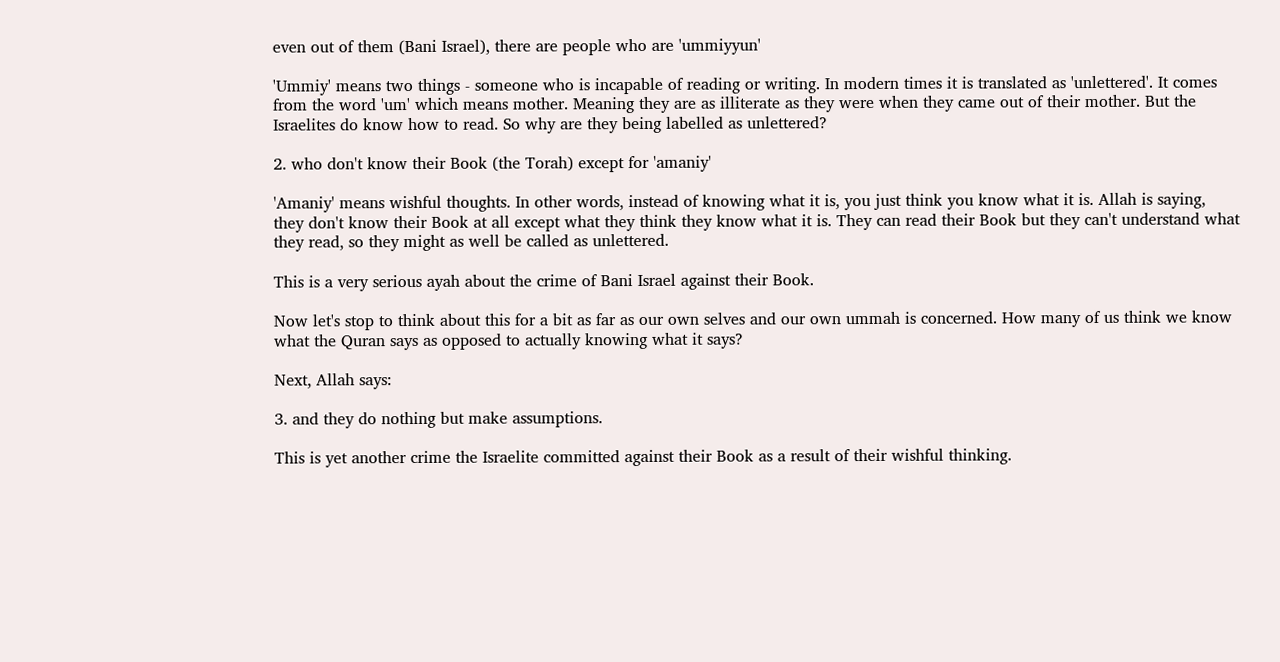even out of them (Bani Israel), there are people who are 'ummiyyun'

'Ummiy' means two things - someone who is incapable of reading or writing. In modern times it is translated as 'unlettered'. It comes from the word 'um' which means mother. Meaning they are as illiterate as they were when they came out of their mother. But the Israelites do know how to read. So why are they being labelled as unlettered?

2. who don't know their Book (the Torah) except for 'amaniy'

'Amaniy' means wishful thoughts. In other words, instead of knowing what it is, you just think you know what it is. Allah is saying, they don't know their Book at all except what they think they know what it is. They can read their Book but they can't understand what they read, so they might as well be called as unlettered.

This is a very serious ayah about the crime of Bani Israel against their Book.

Now let's stop to think about this for a bit as far as our own selves and our own ummah is concerned. How many of us think we know what the Quran says as opposed to actually knowing what it says?

Next, Allah says:

3. and they do nothing but make assumptions.

This is yet another crime the Israelite committed against their Book as a result of their wishful thinking.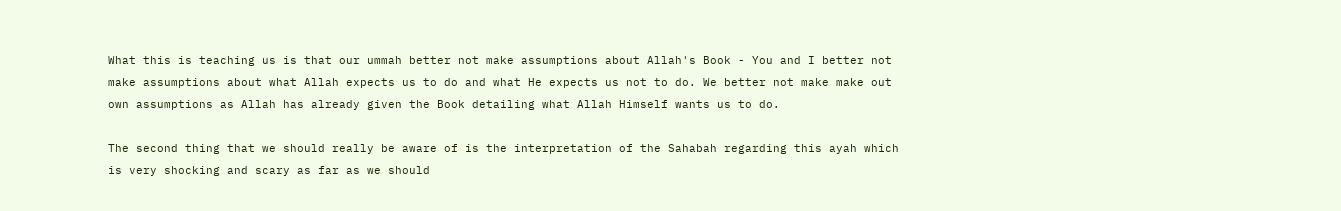What this is teaching us is that our ummah better not make assumptions about Allah's Book - You and I better not make assumptions about what Allah expects us to do and what He expects us not to do. We better not make make out own assumptions as Allah has already given the Book detailing what Allah Himself wants us to do.

The second thing that we should really be aware of is the interpretation of the Sahabah regarding this ayah which is very shocking and scary as far as we should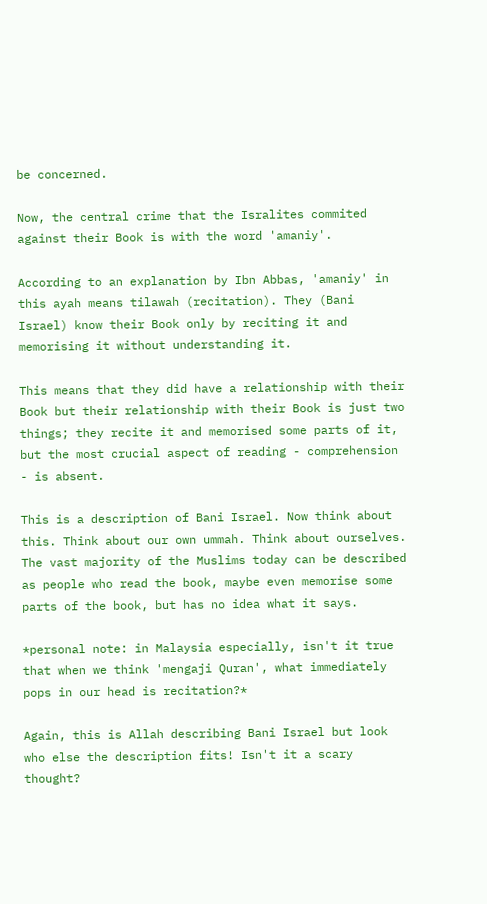be concerned.

Now, the central crime that the Isralites commited against their Book is with the word 'amaniy'.

According to an explanation by Ibn Abbas, 'amaniy' in this ayah means tilawah (recitation). They (Bani Israel) know their Book only by reciting it and memorising it without understanding it.

This means that they did have a relationship with their Book but their relationship with their Book is just two things; they recite it and memorised some parts of it, but the most crucial aspect of reading - comprehension - is absent.

This is a description of Bani Israel. Now think about this. Think about our own ummah. Think about ourselves. The vast majority of the Muslims today can be described as people who read the book, maybe even memorise some parts of the book, but has no idea what it says.

*personal note: in Malaysia especially, isn't it true that when we think 'mengaji Quran', what immediately pops in our head is recitation?*

Again, this is Allah describing Bani Israel but look who else the description fits! Isn't it a scary thought?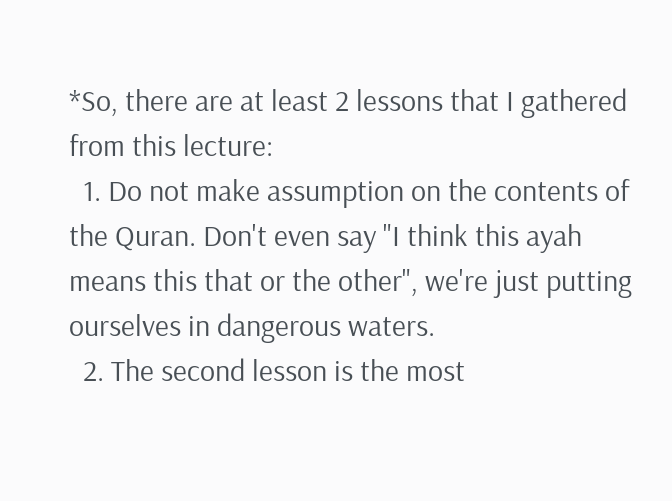*So, there are at least 2 lessons that I gathered from this lecture:
  1. Do not make assumption on the contents of the Quran. Don't even say "I think this ayah means this that or the other", we're just putting ourselves in dangerous waters.
  2. The second lesson is the most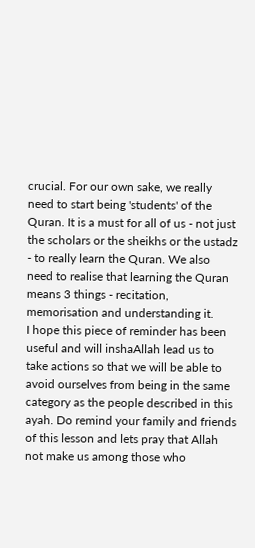crucial. For our own sake, we really need to start being 'students' of the Quran. It is a must for all of us - not just the scholars or the sheikhs or the ustadz - to really learn the Quran. We also need to realise that learning the Quran means 3 things - recitation, memorisation and understanding it.
I hope this piece of reminder has been useful and will inshaAllah lead us to take actions so that we will be able to avoid ourselves from being in the same category as the people described in this ayah. Do remind your family and friends of this lesson and lets pray that Allah not make us among those who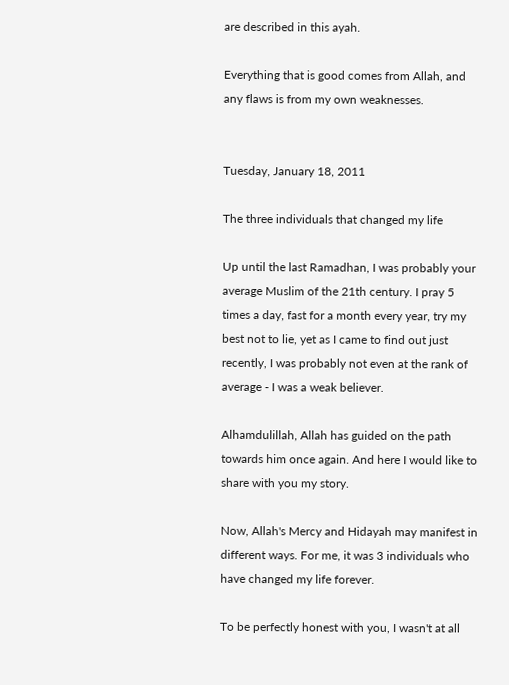are described in this ayah.

Everything that is good comes from Allah, and any flaws is from my own weaknesses.


Tuesday, January 18, 2011

The three individuals that changed my life

Up until the last Ramadhan, I was probably your average Muslim of the 21th century. I pray 5 times a day, fast for a month every year, try my best not to lie, yet as I came to find out just recently, I was probably not even at the rank of average - I was a weak believer.

Alhamdulillah, Allah has guided on the path towards him once again. And here I would like to share with you my story.

Now, Allah's Mercy and Hidayah may manifest in different ways. For me, it was 3 individuals who have changed my life forever.

To be perfectly honest with you, I wasn't at all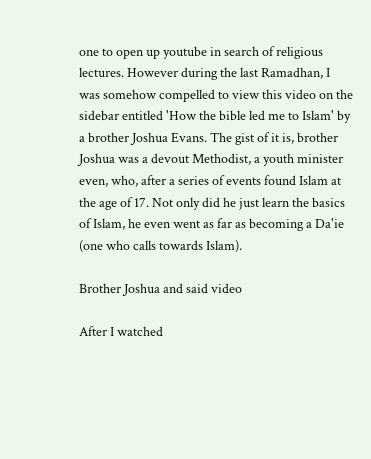one to open up youtube in search of religious lectures. However during the last Ramadhan, I was somehow compelled to view this video on the sidebar entitled 'How the bible led me to Islam' by a brother Joshua Evans. The gist of it is, brother Joshua was a devout Methodist, a youth minister even, who, after a series of events found Islam at the age of 17. Not only did he just learn the basics of Islam, he even went as far as becoming a Da'ie (one who calls towards Islam).

Brother Joshua and said video

After I watched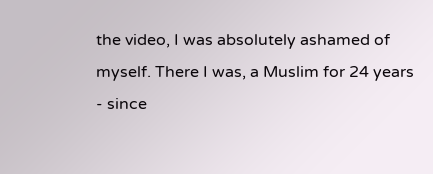the video, I was absolutely ashamed of myself. There I was, a Muslim for 24 years - since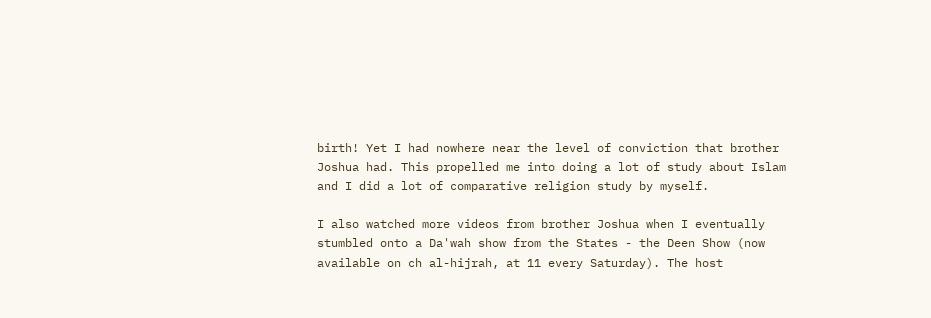birth! Yet I had nowhere near the level of conviction that brother Joshua had. This propelled me into doing a lot of study about Islam and I did a lot of comparative religion study by myself.

I also watched more videos from brother Joshua when I eventually stumbled onto a Da'wah show from the States - the Deen Show (now available on ch al-hijrah, at 11 every Saturday). The host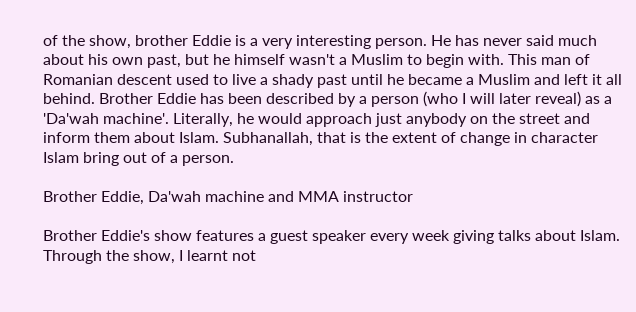of the show, brother Eddie is a very interesting person. He has never said much about his own past, but he himself wasn't a Muslim to begin with. This man of Romanian descent used to live a shady past until he became a Muslim and left it all behind. Brother Eddie has been described by a person (who I will later reveal) as a 'Da'wah machine'. Literally, he would approach just anybody on the street and inform them about Islam. Subhanallah, that is the extent of change in character Islam bring out of a person.

Brother Eddie, Da'wah machine and MMA instructor

Brother Eddie's show features a guest speaker every week giving talks about Islam. Through the show, I learnt not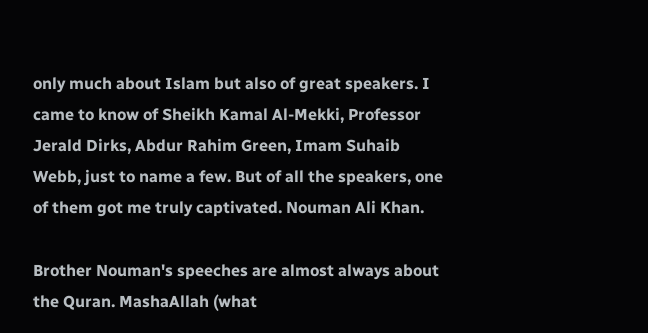only much about Islam but also of great speakers. I came to know of Sheikh Kamal Al-Mekki, Professor Jerald Dirks, Abdur Rahim Green, Imam Suhaib Webb, just to name a few. But of all the speakers, one of them got me truly captivated. Nouman Ali Khan.

Brother Nouman's speeches are almost always about the Quran. MashaAllah (what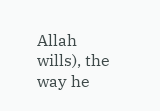Allah wills), the way he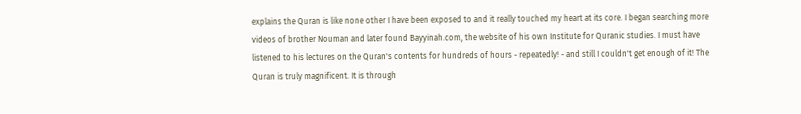explains the Quran is like none other I have been exposed to and it really touched my heart at its core. I began searching more videos of brother Nouman and later found Bayyinah.com, the website of his own Institute for Quranic studies. I must have listened to his lectures on the Quran's contents for hundreds of hours - repeatedly! - and still I couldn't get enough of it! The Quran is truly magnificent. It is through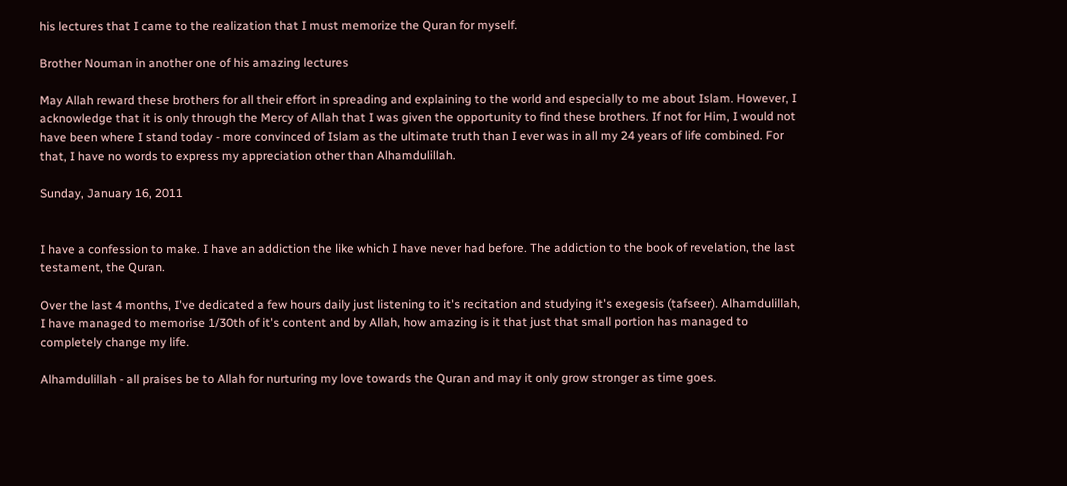his lectures that I came to the realization that I must memorize the Quran for myself.

Brother Nouman in another one of his amazing lectures

May Allah reward these brothers for all their effort in spreading and explaining to the world and especially to me about Islam. However, I acknowledge that it is only through the Mercy of Allah that I was given the opportunity to find these brothers. If not for Him, I would not have been where I stand today - more convinced of Islam as the ultimate truth than I ever was in all my 24 years of life combined. For that, I have no words to express my appreciation other than Alhamdulillah.

Sunday, January 16, 2011


I have a confession to make. I have an addiction the like which I have never had before. The addiction to the book of revelation, the last testament, the Quran.

Over the last 4 months, I've dedicated a few hours daily just listening to it's recitation and studying it's exegesis (tafseer). Alhamdulillah, I have managed to memorise 1/30th of it's content and by Allah, how amazing is it that just that small portion has managed to completely change my life.

Alhamdulillah - all praises be to Allah for nurturing my love towards the Quran and may it only grow stronger as time goes.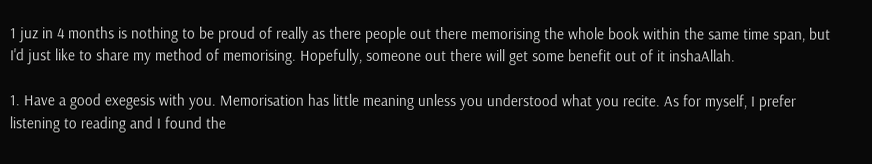1 juz in 4 months is nothing to be proud of really as there people out there memorising the whole book within the same time span, but I'd just like to share my method of memorising. Hopefully, someone out there will get some benefit out of it inshaAllah.

1. Have a good exegesis with you. Memorisation has little meaning unless you understood what you recite. As for myself, I prefer listening to reading and I found the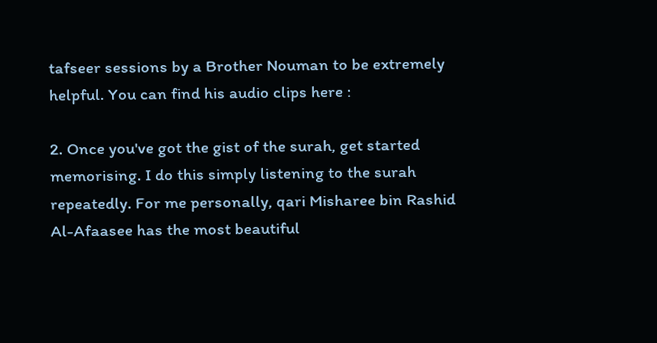tafseer sessions by a Brother Nouman to be extremely helpful. You can find his audio clips here :

2. Once you've got the gist of the surah, get started memorising. I do this simply listening to the surah repeatedly. For me personally, qari Misharee bin Rashid Al-Afaasee has the most beautiful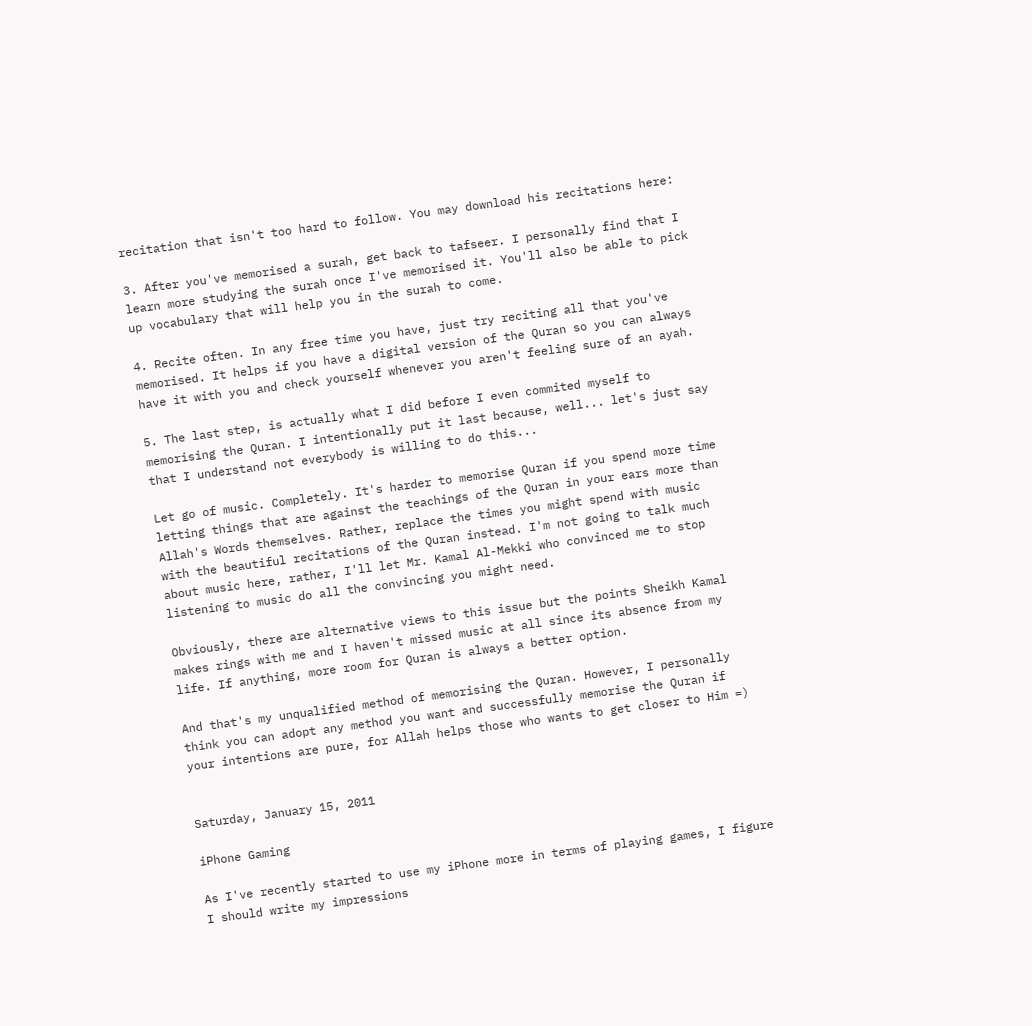recitation that isn't too hard to follow. You may download his recitations here:

3. After you've memorised a surah, get back to tafseer. I personally find that I learn more studying the surah once I've memorised it. You'll also be able to pick up vocabulary that will help you in the surah to come.

4. Recite often. In any free time you have, just try reciting all that you've memorised. It helps if you have a digital version of the Quran so you can always have it with you and check yourself whenever you aren't feeling sure of an ayah.

5. The last step, is actually what I did before I even commited myself to memorising the Quran. I intentionally put it last because, well... let's just say that I understand not everybody is willing to do this...

Let go of music. Completely. It's harder to memorise Quran if you spend more time letting things that are against the teachings of the Quran in your ears more than Allah's Words themselves. Rather, replace the times you might spend with music with the beautiful recitations of the Quran instead. I'm not going to talk much about music here, rather, I'll let Mr. Kamal Al-Mekki who convinced me to stop listening to music do all the convincing you might need.

Obviously, there are alternative views to this issue but the points Sheikh Kamal makes rings with me and I haven't missed music at all since its absence from my life. If anything, more room for Quran is always a better option.

And that's my unqualified method of memorising the Quran. However, I personally think you can adopt any method you want and successfully memorise the Quran if your intentions are pure, for Allah helps those who wants to get closer to Him =)


Saturday, January 15, 2011

iPhone Gaming

As I've recently started to use my iPhone more in terms of playing games, I figure I should write my impressions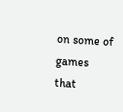on some of games that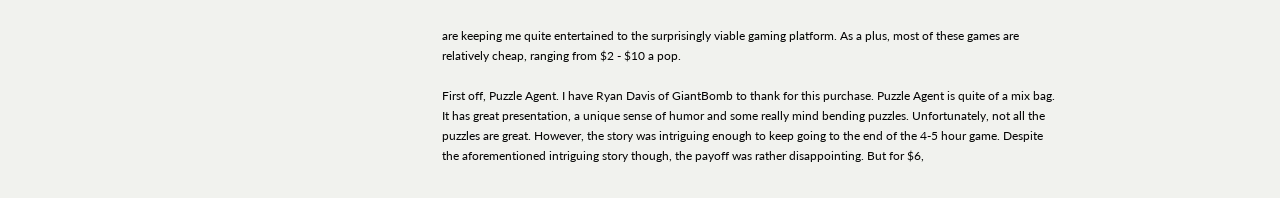are keeping me quite entertained to the surprisingly viable gaming platform. As a plus, most of these games are relatively cheap, ranging from $2 - $10 a pop.

First off, Puzzle Agent. I have Ryan Davis of GiantBomb to thank for this purchase. Puzzle Agent is quite of a mix bag. It has great presentation, a unique sense of humor and some really mind bending puzzles. Unfortunately, not all the puzzles are great. However, the story was intriguing enough to keep going to the end of the 4-5 hour game. Despite the aforementioned intriguing story though, the payoff was rather disappointing. But for $6,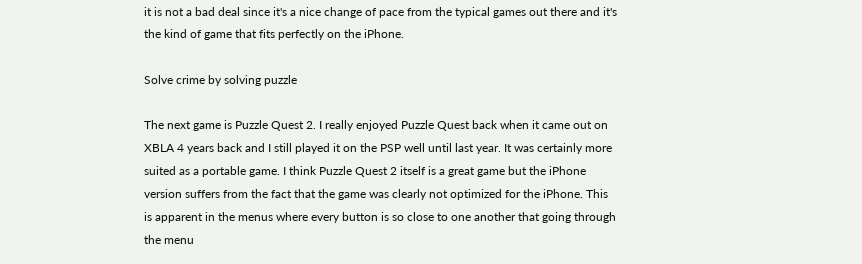it is not a bad deal since it's a nice change of pace from the typical games out there and it's the kind of game that fits perfectly on the iPhone.

Solve crime by solving puzzle

The next game is Puzzle Quest 2. I really enjoyed Puzzle Quest back when it came out on XBLA 4 years back and I still played it on the PSP well until last year. It was certainly more suited as a portable game. I think Puzzle Quest 2 itself is a great game but the iPhone version suffers from the fact that the game was clearly not optimized for the iPhone. This is apparent in the menus where every button is so close to one another that going through the menu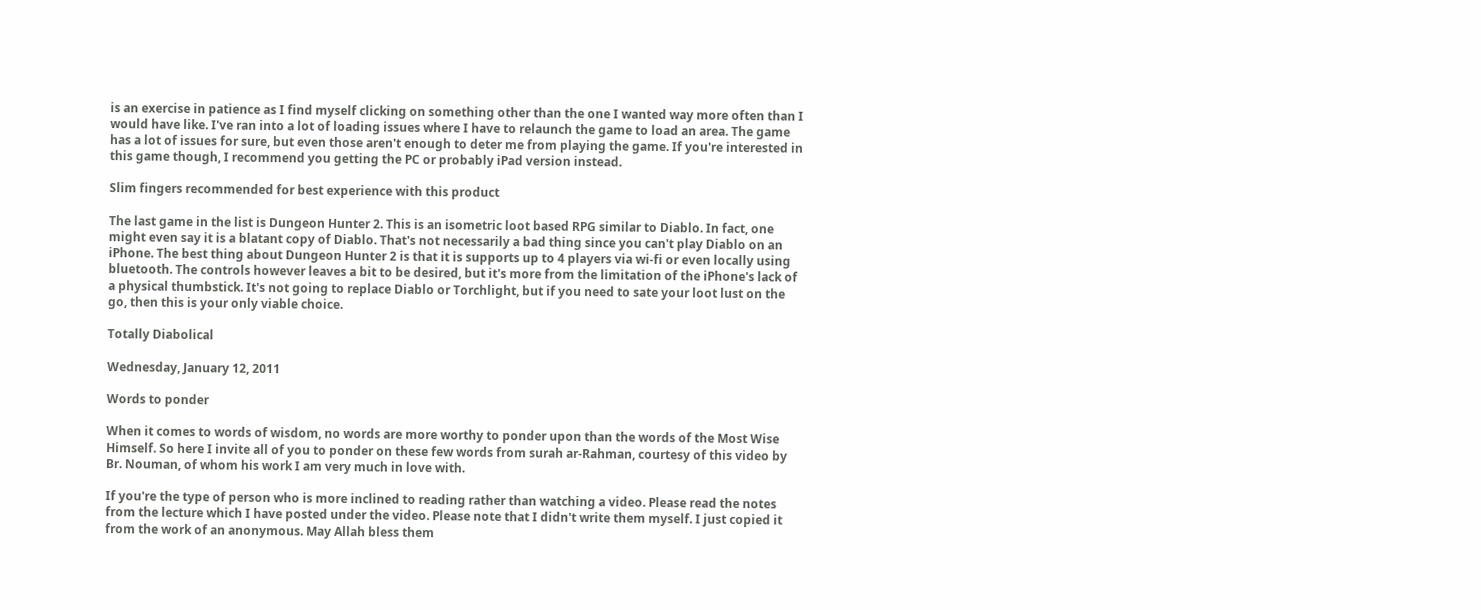is an exercise in patience as I find myself clicking on something other than the one I wanted way more often than I would have like. I've ran into a lot of loading issues where I have to relaunch the game to load an area. The game has a lot of issues for sure, but even those aren't enough to deter me from playing the game. If you're interested in this game though, I recommend you getting the PC or probably iPad version instead.

Slim fingers recommended for best experience with this product

The last game in the list is Dungeon Hunter 2. This is an isometric loot based RPG similar to Diablo. In fact, one might even say it is a blatant copy of Diablo. That's not necessarily a bad thing since you can't play Diablo on an iPhone. The best thing about Dungeon Hunter 2 is that it is supports up to 4 players via wi-fi or even locally using bluetooth. The controls however leaves a bit to be desired, but it's more from the limitation of the iPhone's lack of a physical thumbstick. It's not going to replace Diablo or Torchlight, but if you need to sate your loot lust on the go, then this is your only viable choice.

Totally Diabolical

Wednesday, January 12, 2011

Words to ponder

When it comes to words of wisdom, no words are more worthy to ponder upon than the words of the Most Wise Himself. So here I invite all of you to ponder on these few words from surah ar-Rahman, courtesy of this video by Br. Nouman, of whom his work I am very much in love with.

If you're the type of person who is more inclined to reading rather than watching a video. Please read the notes from the lecture which I have posted under the video. Please note that I didn't write them myself. I just copied it from the work of an anonymous. May Allah bless them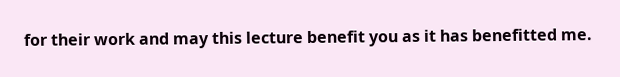for their work and may this lecture benefit you as it has benefitted me.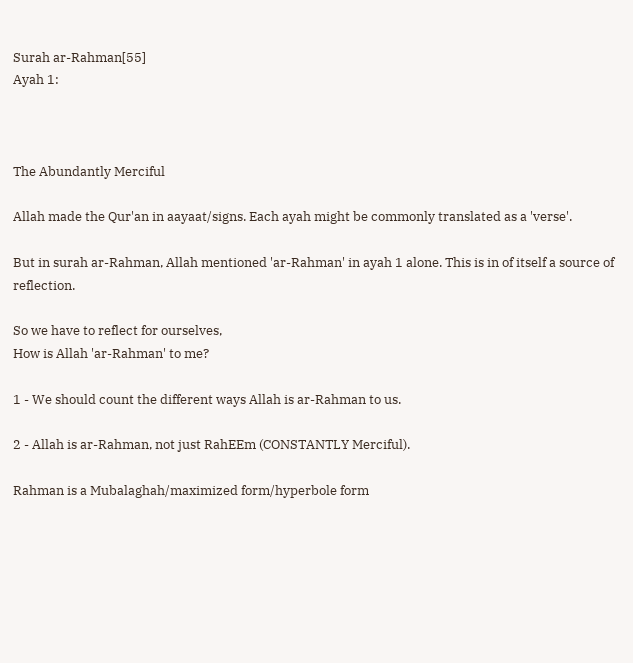Surah ar-Rahman[55]
Ayah 1:



The Abundantly Merciful

Allah made the Qur'an in aayaat/signs. Each ayah might be commonly translated as a 'verse'.

But in surah ar-Rahman, Allah mentioned 'ar-Rahman' in ayah 1 alone. This is in of itself a source of reflection.

So we have to reflect for ourselves,
How is Allah 'ar-Rahman' to me?

1 - We should count the different ways Allah is ar-Rahman to us.

2 - Allah is ar-Rahman, not just RahEEm (CONSTANTLY Merciful).

Rahman is a Mubalaghah/maximized form/hyperbole form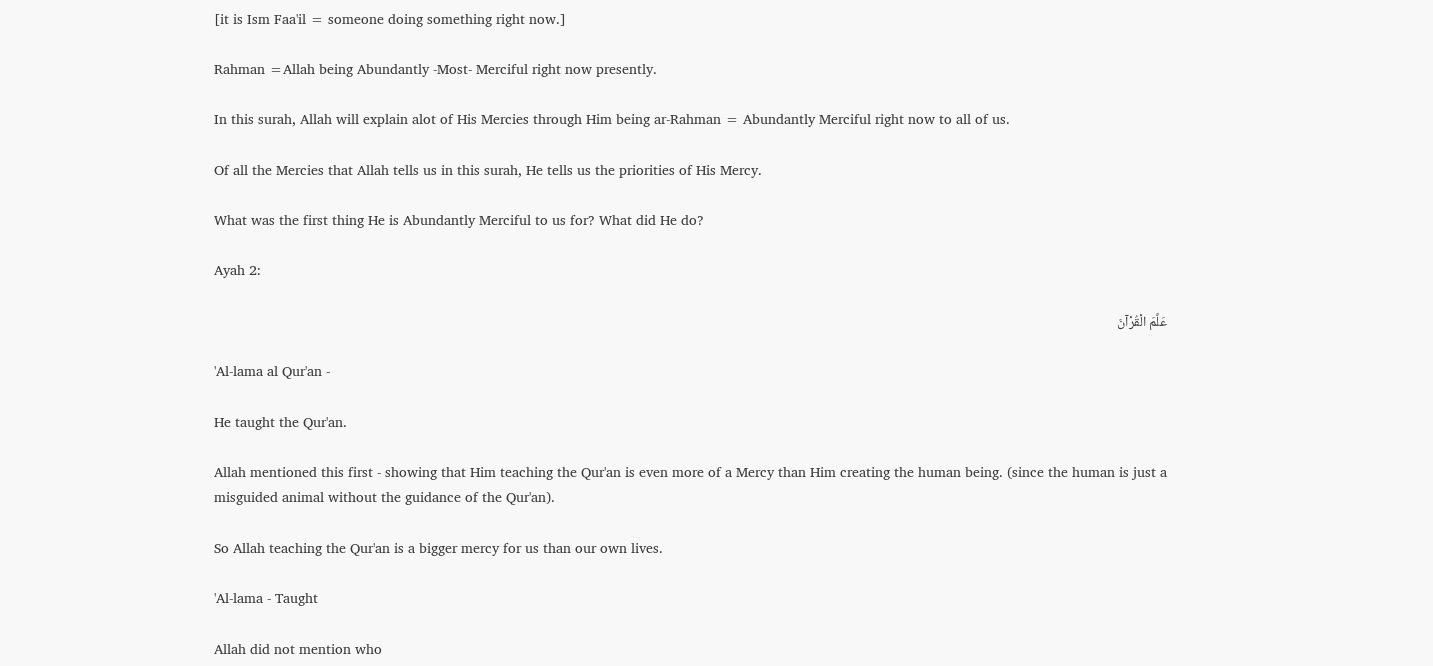[it is Ism Faa'il = someone doing something right now.]

Rahman =Allah being Abundantly -Most- Merciful right now presently.

In this surah, Allah will explain alot of His Mercies through Him being ar-Rahman = Abundantly Merciful right now to all of us.

Of all the Mercies that Allah tells us in this surah, He tells us the priorities of His Mercy.

What was the first thing He is Abundantly Merciful to us for? What did He do?

Ayah 2:

عَلَّمَ الْقُرْآنَ

'Al-lama al Qur'an -

He taught the Qur'an.

Allah mentioned this first - showing that Him teaching the Qur'an is even more of a Mercy than Him creating the human being. (since the human is just a misguided animal without the guidance of the Qur'an).

So Allah teaching the Qur'an is a bigger mercy for us than our own lives.

'Al-lama - Taught

Allah did not mention who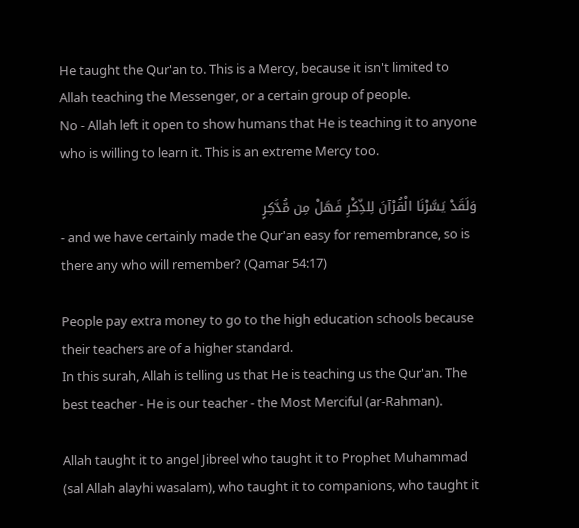He taught the Qur'an to. This is a Mercy, because it isn't limited to Allah teaching the Messenger, or a certain group of people.
No - Allah left it open to show humans that He is teaching it to anyone who is willing to learn it. This is an extreme Mercy too.

وَلَقَدْ يَسَّرْنَا الْقُرْآنَ لِلذِّكْرِ فَهَلْ مِن مُّدَّكِرٍ
- and we have certainly made the Qur'an easy for remembrance, so is there any who will remember? (Qamar 54:17)

People pay extra money to go to the high education schools because their teachers are of a higher standard.
In this surah, Allah is telling us that He is teaching us the Qur'an. The best teacher - He is our teacher - the Most Merciful (ar-Rahman).

Allah taught it to angel Jibreel who taught it to Prophet Muhammad (sal Allah alayhi wasalam), who taught it to companions, who taught it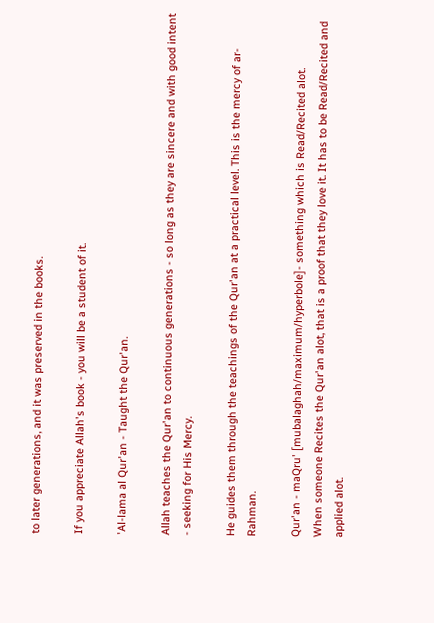to later generations, and it was preserved in the books.

If you appreciate Allah's book - you will be a student of it.

'Al-lama al Qur'an - Taught the Qur'an.

Allah teaches the Qur'an to continuous generations - so long as they are sincere and with good intent - seeking for His Mercy.

He guides them through the teachings of the Qur'an at a practical level. This is the mercy of ar-Rahman.

Qur'an - maQru' [mubalaghah/maximum/hyperbole]- something which is Read/Recited alot.
When someone Recites the Qur'an alot, that is a proof that they love it. It has to be Read/Recited and applied alot.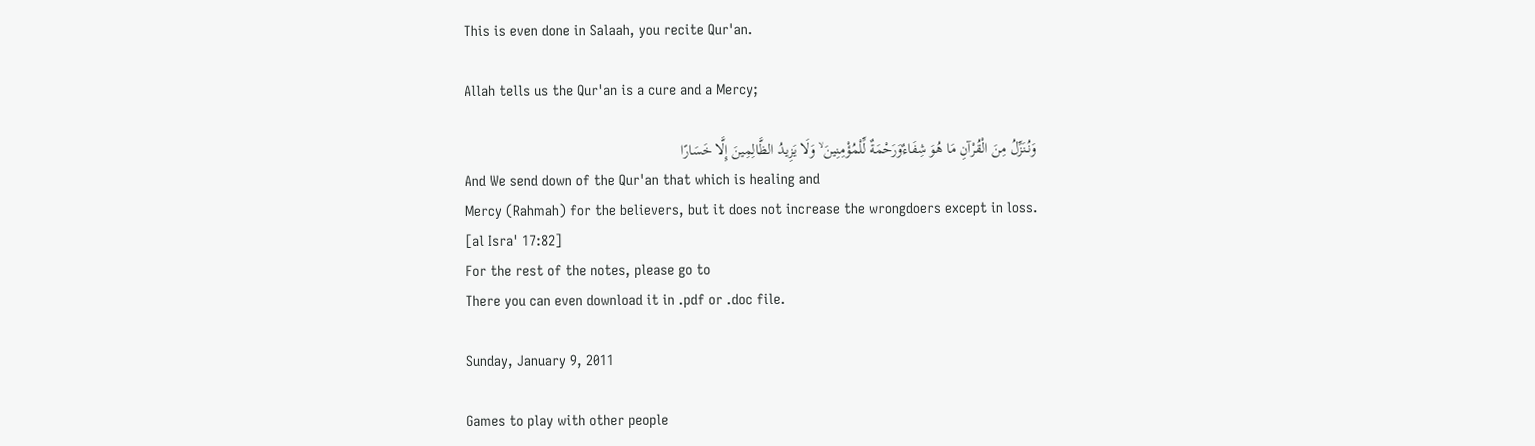This is even done in Salaah, you recite Qur'an.

Allah tells us the Qur'an is a cure and a Mercy;

وَنُنَزِّلُ مِنَ الْقُرْآنِ مَا هُوَ شِفَاءٌوَرَحْمَةٌ لِّلْمُؤْمِنِينَ ۙ وَلَا يَزِيدُ الظَّالِمِينَ إِلَّا خَسَارًا
And We send down of the Qur'an that which is healing and
Mercy (Rahmah) for the believers, but it does not increase the wrongdoers except in loss.
[al Isra' 17:82]
For the rest of the notes, please go to
There you can even download it in .pdf or .doc file.

Sunday, January 9, 2011

Games to play with other people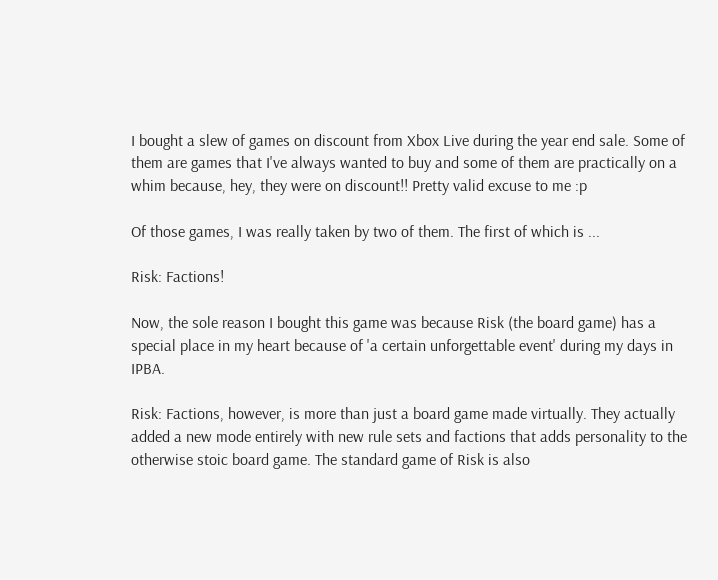I bought a slew of games on discount from Xbox Live during the year end sale. Some of them are games that I've always wanted to buy and some of them are practically on a whim because, hey, they were on discount!! Pretty valid excuse to me :p

Of those games, I was really taken by two of them. The first of which is ...

Risk: Factions!

Now, the sole reason I bought this game was because Risk (the board game) has a special place in my heart because of 'a certain unforgettable event' during my days in IPBA.

Risk: Factions, however, is more than just a board game made virtually. They actually added a new mode entirely with new rule sets and factions that adds personality to the otherwise stoic board game. The standard game of Risk is also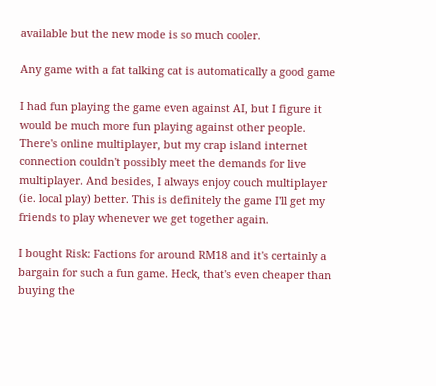available but the new mode is so much cooler.

Any game with a fat talking cat is automatically a good game

I had fun playing the game even against AI, but I figure it would be much more fun playing against other people. There's online multiplayer, but my crap island internet connection couldn't possibly meet the demands for live multiplayer. And besides, I always enjoy couch multiplayer (ie. local play) better. This is definitely the game I'll get my friends to play whenever we get together again.

I bought Risk: Factions for around RM18 and it's certainly a bargain for such a fun game. Heck, that's even cheaper than buying the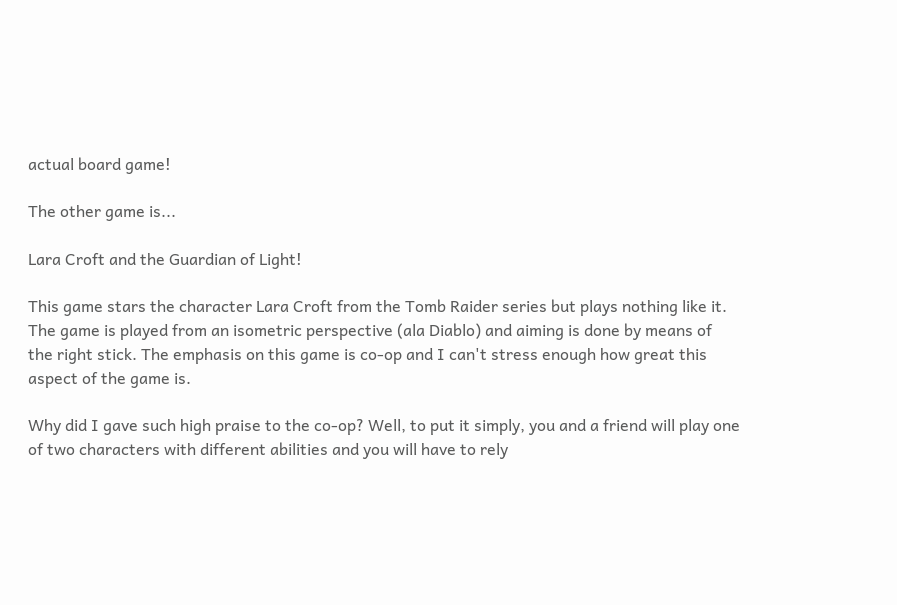actual board game!

The other game is...

Lara Croft and the Guardian of Light!

This game stars the character Lara Croft from the Tomb Raider series but plays nothing like it. The game is played from an isometric perspective (ala Diablo) and aiming is done by means of the right stick. The emphasis on this game is co-op and I can't stress enough how great this aspect of the game is.

Why did I gave such high praise to the co-op? Well, to put it simply, you and a friend will play one of two characters with different abilities and you will have to rely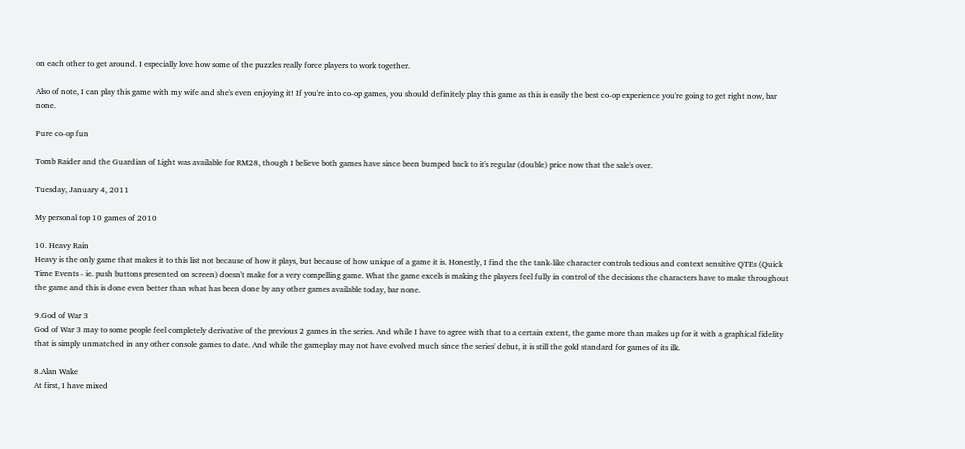on each other to get around. I especially love how some of the puzzles really force players to work together.

Also of note, I can play this game with my wife and she's even enjoying it! If you're into co-op games, you should definitely play this game as this is easily the best co-op experience you're going to get right now, bar none.

Pure co-op fun

Tomb Raider and the Guardian of Light was available for RM28, though I believe both games have since been bumped back to it's regular (double) price now that the sale's over.

Tuesday, January 4, 2011

My personal top 10 games of 2010

10. Heavy Rain
Heavy is the only game that makes it to this list not because of how it plays, but because of how unique of a game it is. Honestly, I find the the tank-like character controls tedious and context sensitive QTEs (Quick Time Events - ie. push buttons presented on screen) doesn't make for a very compelling game. What the game excels is making the players feel fully in control of the decisions the characters have to make throughout the game and this is done even better than what has been done by any other games available today, bar none.

9.God of War 3
God of War 3 may to some people feel completely derivative of the previous 2 games in the series. And while I have to agree with that to a certain extent, the game more than makes up for it with a graphical fidelity that is simply unmatched in any other console games to date. And while the gameplay may not have evolved much since the series' debut, it is still the gold standard for games of its ilk.

8.Alan Wake
At first, I have mixed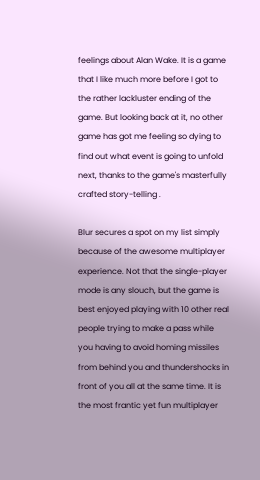feelings about Alan Wake. It is a game that I like much more before I got to the rather lackluster ending of the game. But looking back at it, no other game has got me feeling so dying to find out what event is going to unfold next, thanks to the game's masterfully crafted story-telling .

Blur secures a spot on my list simply because of the awesome multiplayer experience. Not that the single-player mode is any slouch, but the game is best enjoyed playing with 10 other real people trying to make a pass while you having to avoid homing missiles from behind you and thundershocks in front of you all at the same time. It is the most frantic yet fun multiplayer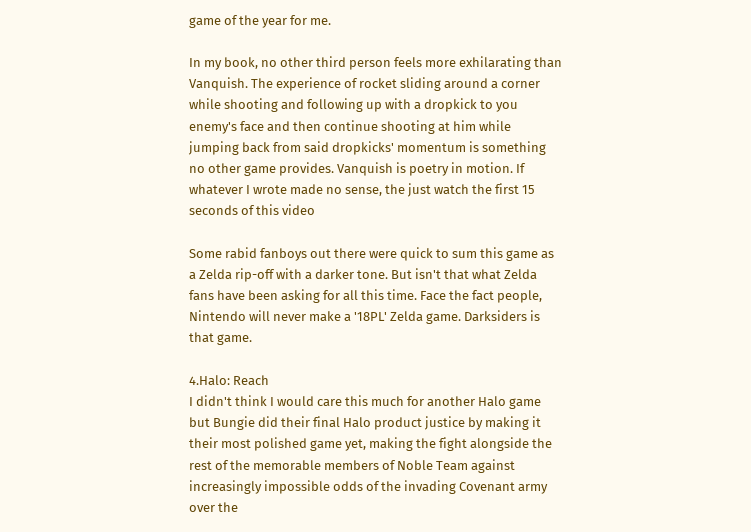game of the year for me.

In my book, no other third person feels more exhilarating than Vanquish. The experience of rocket sliding around a corner while shooting and following up with a dropkick to you enemy's face and then continue shooting at him while jumping back from said dropkicks' momentum is something no other game provides. Vanquish is poetry in motion. If whatever I wrote made no sense, the just watch the first 15 seconds of this video

Some rabid fanboys out there were quick to sum this game as a Zelda rip-off with a darker tone. But isn't that what Zelda fans have been asking for all this time. Face the fact people, Nintendo will never make a '18PL' Zelda game. Darksiders is that game.

4.Halo: Reach
I didn't think I would care this much for another Halo game but Bungie did their final Halo product justice by making it their most polished game yet, making the fight alongside the rest of the memorable members of Noble Team against increasingly impossible odds of the invading Covenant army over the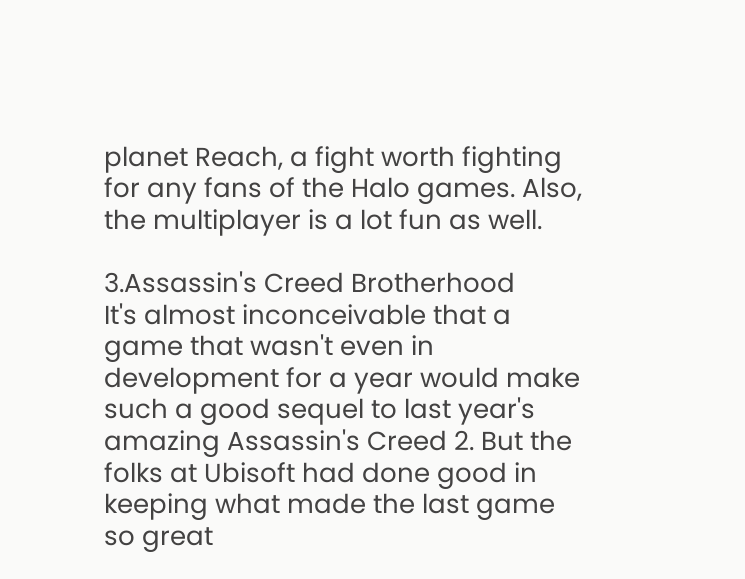planet Reach, a fight worth fighting for any fans of the Halo games. Also, the multiplayer is a lot fun as well.

3.Assassin's Creed Brotherhood
It's almost inconceivable that a game that wasn't even in development for a year would make such a good sequel to last year's amazing Assassin's Creed 2. But the folks at Ubisoft had done good in keeping what made the last game so great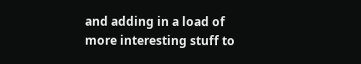and adding in a load of more interesting stuff to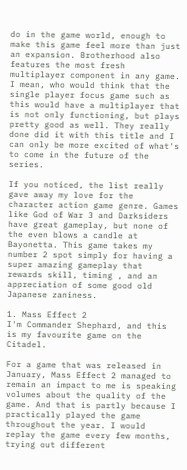do in the game world, enough to make this game feel more than just an expansion. Brotherhood also features the most fresh multiplayer component in any game. I mean, who would think that the single player focus game such as this would have a multiplayer that is not only functioning, but plays pretty good as well. They really done did it with this title and I can only be more excited of what's to come in the future of the series.

If you noticed, the list really gave away my love for the character action game genre. Games like God of War 3 and Darksiders have great gameplay, but none of the even blows a candle at Bayonetta. This game takes my number 2 spot simply for having a super amazing gameplay that rewards skill, timing , and an appreciation of some good old Japanese zaniness.

1. Mass Effect 2
I'm Commander Shephard, and this is my favourite game on the Citadel.

For a game that was released in January, Mass Effect 2 managed to remain an impact to me is speaking volumes about the quality of the game. And that is partly because I practically played the game throughout the year. I would replay the game every few months, trying out different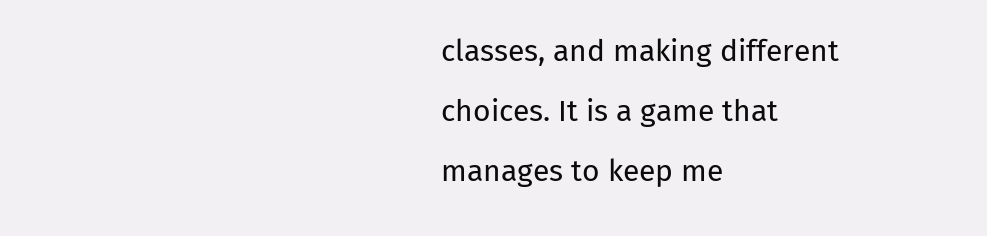classes, and making different choices. It is a game that manages to keep me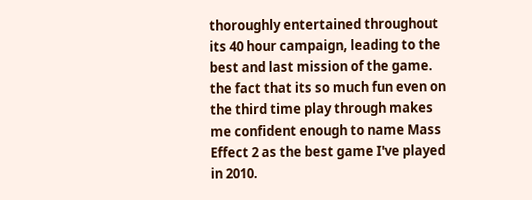thoroughly entertained throughout its 40 hour campaign, leading to the best and last mission of the game. the fact that its so much fun even on the third time play through makes me confident enough to name Mass Effect 2 as the best game I've played in 2010.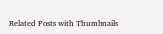Related Posts with Thumbnails